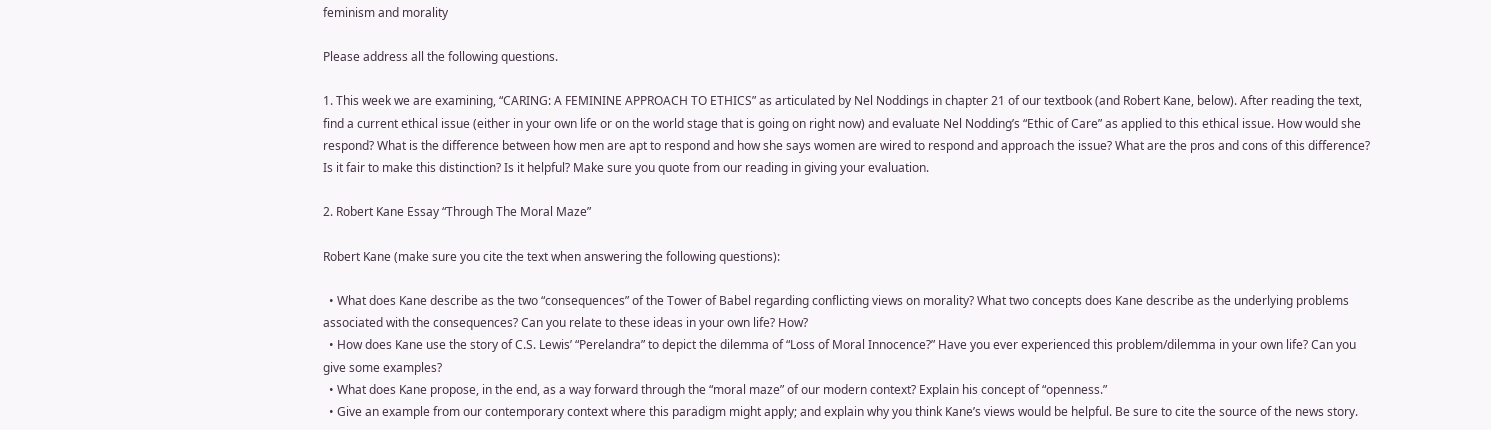feminism and morality

Please address all the following questions.

1. This week we are examining, “CARING: A FEMININE APPROACH TO ETHICS” as articulated by Nel Noddings in chapter 21 of our textbook (and Robert Kane, below). After reading the text, find a current ethical issue (either in your own life or on the world stage that is going on right now) and evaluate Nel Nodding’s “Ethic of Care” as applied to this ethical issue. How would she respond? What is the difference between how men are apt to respond and how she says women are wired to respond and approach the issue? What are the pros and cons of this difference? Is it fair to make this distinction? Is it helpful? Make sure you quote from our reading in giving your evaluation.

2. Robert Kane Essay “Through The Moral Maze”

Robert Kane (make sure you cite the text when answering the following questions):

  • What does Kane describe as the two “consequences” of the Tower of Babel regarding conflicting views on morality? What two concepts does Kane describe as the underlying problems associated with the consequences? Can you relate to these ideas in your own life? How?
  • How does Kane use the story of C.S. Lewis’ “Perelandra” to depict the dilemma of “Loss of Moral Innocence?” Have you ever experienced this problem/dilemma in your own life? Can you give some examples?
  • What does Kane propose, in the end, as a way forward through the “moral maze” of our modern context? Explain his concept of “openness.”
  • Give an example from our contemporary context where this paradigm might apply; and explain why you think Kane’s views would be helpful. Be sure to cite the source of the news story.